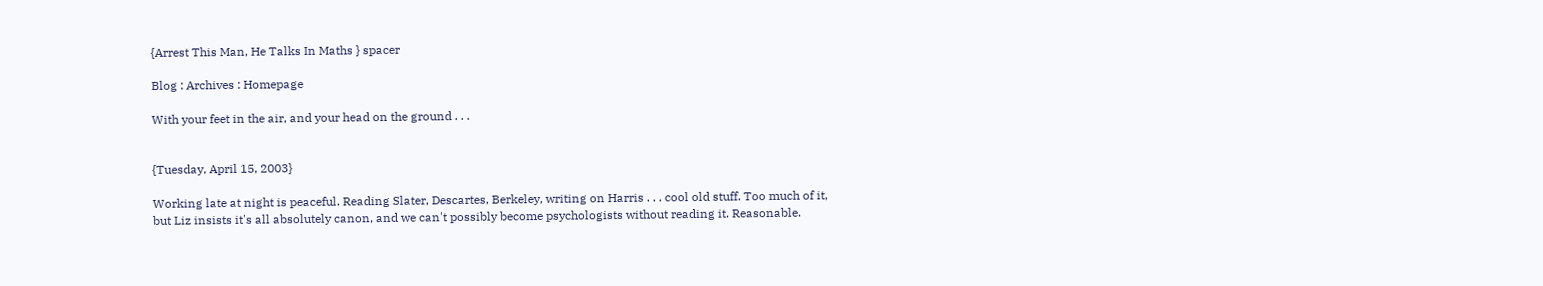{Arrest This Man, He Talks In Maths } spacer

Blog : Archives : Homepage

With your feet in the air, and your head on the ground . . .


{Tuesday, April 15, 2003}

Working late at night is peaceful. Reading Slater, Descartes, Berkeley, writing on Harris . . . cool old stuff. Too much of it, but Liz insists it's all absolutely canon, and we can't possibly become psychologists without reading it. Reasonable.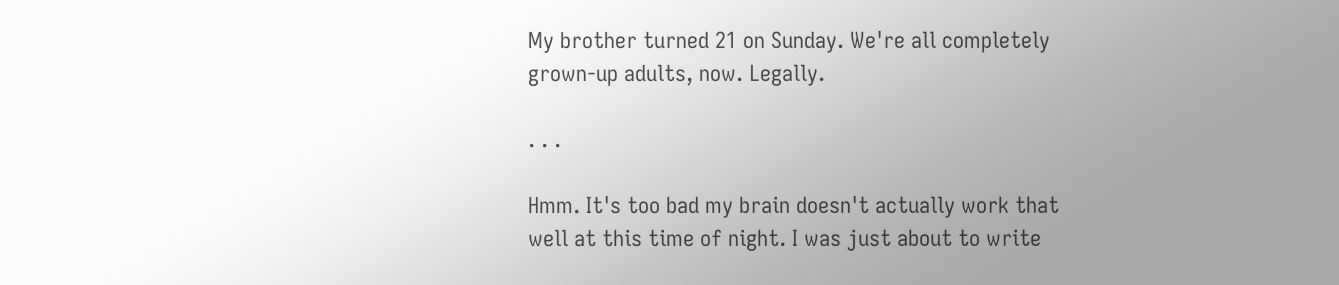My brother turned 21 on Sunday. We're all completely grown-up adults, now. Legally.

. . .

Hmm. It's too bad my brain doesn't actually work that well at this time of night. I was just about to write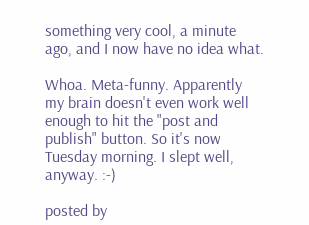something very cool, a minute ago, and I now have no idea what.

Whoa. Meta-funny. Apparently my brain doesn't even work well enough to hit the "post and publish" button. So it's now Tuesday morning. I slept well, anyway. :-)

posted by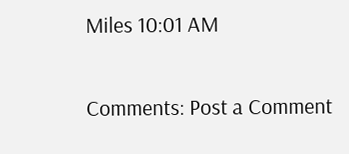Miles 10:01 AM

Comments: Post a Comment